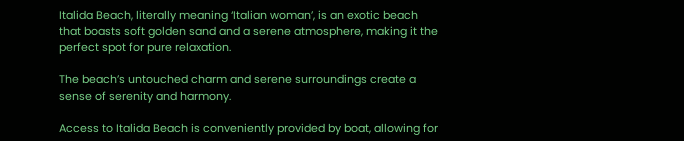Italida Beach, literally meaning ‘Italian woman’, is an exotic beach that boasts soft golden sand and a serene atmosphere, making it the perfect spot for pure relaxation.

The beach’s untouched charm and serene surroundings create a sense of serenity and harmony.

Access to Italida Beach is conveniently provided by boat, allowing for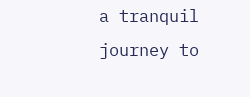a tranquil journey to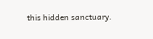this hidden sanctuary.